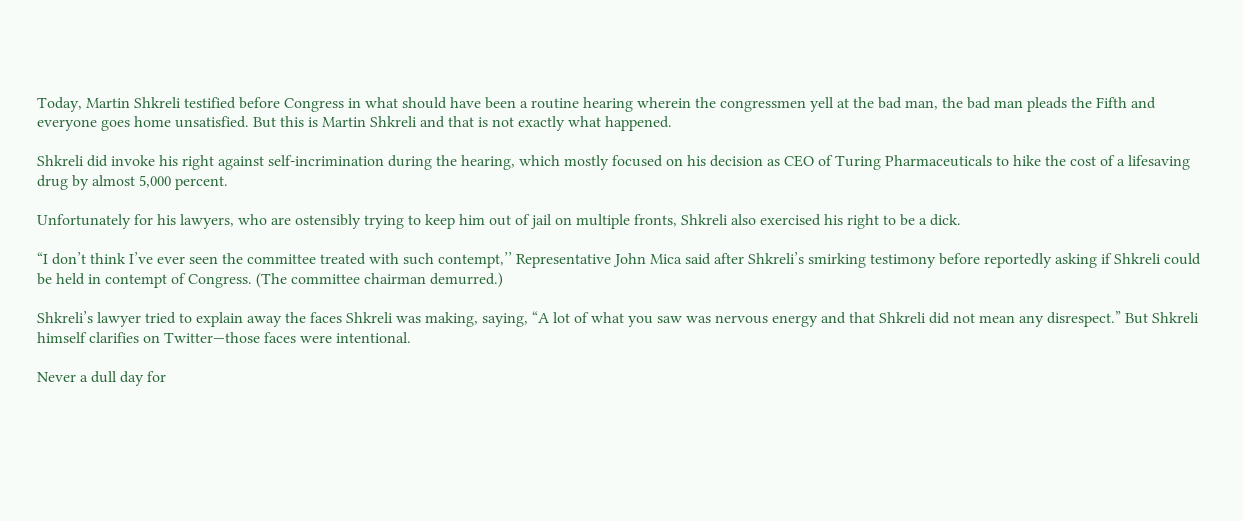Today, Martin Shkreli testified before Congress in what should have been a routine hearing wherein the congressmen yell at the bad man, the bad man pleads the Fifth and everyone goes home unsatisfied. But this is Martin Shkreli and that is not exactly what happened.

Shkreli did invoke his right against self-incrimination during the hearing, which mostly focused on his decision as CEO of Turing Pharmaceuticals to hike the cost of a lifesaving drug by almost 5,000 percent.

Unfortunately for his lawyers, who are ostensibly trying to keep him out of jail on multiple fronts, Shkreli also exercised his right to be a dick.

“I don’t think I’ve ever seen the committee treated with such contempt,’’ Representative John Mica said after Shkreli’s smirking testimony before reportedly asking if Shkreli could be held in contempt of Congress. (The committee chairman demurred.)

Shkreli’s lawyer tried to explain away the faces Shkreli was making, saying, “A lot of what you saw was nervous energy and that Shkreli did not mean any disrespect.” But Shkreli himself clarifies on Twitter—those faces were intentional.

Never a dull day for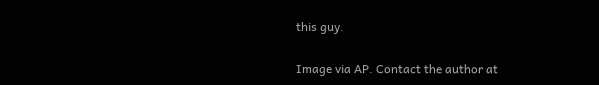this guy.

Image via AP. Contact the author at